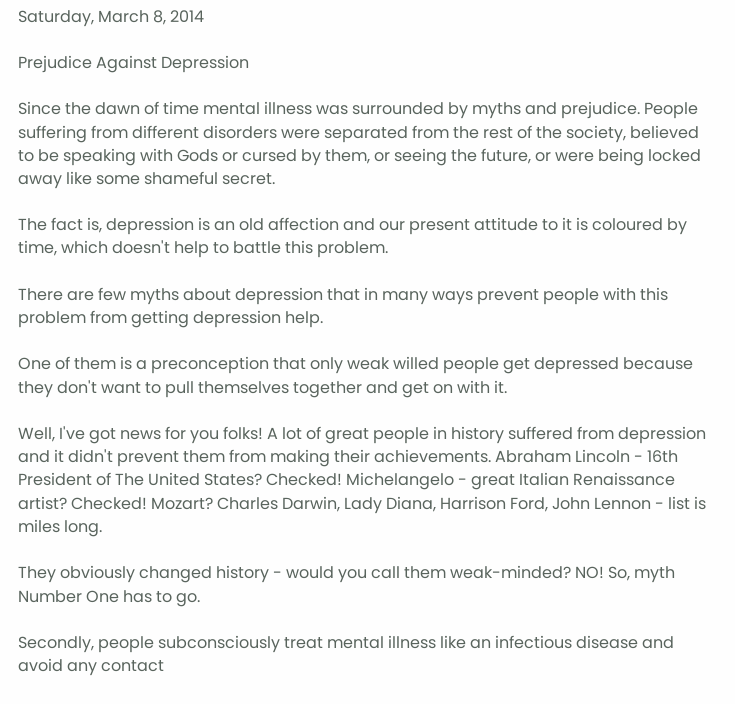Saturday, March 8, 2014

Prejudice Against Depression

Since the dawn of time mental illness was surrounded by myths and prejudice. People suffering from different disorders were separated from the rest of the society, believed to be speaking with Gods or cursed by them, or seeing the future, or were being locked away like some shameful secret.

The fact is, depression is an old affection and our present attitude to it is coloured by time, which doesn't help to battle this problem.

There are few myths about depression that in many ways prevent people with this problem from getting depression help.

One of them is a preconception that only weak willed people get depressed because they don't want to pull themselves together and get on with it.

Well, I've got news for you folks! A lot of great people in history suffered from depression and it didn't prevent them from making their achievements. Abraham Lincoln - 16th President of The United States? Checked! Michelangelo - great Italian Renaissance artist? Checked! Mozart? Charles Darwin, Lady Diana, Harrison Ford, John Lennon - list is miles long.

They obviously changed history - would you call them weak-minded? NO! So, myth Number One has to go.

Secondly, people subconsciously treat mental illness like an infectious disease and avoid any contact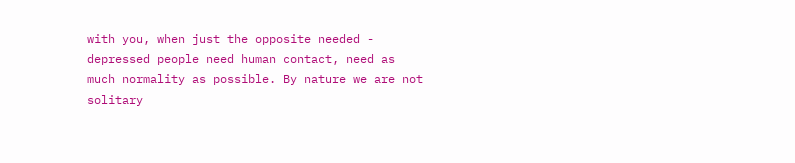with you, when just the opposite needed - depressed people need human contact, need as much normality as possible. By nature we are not solitary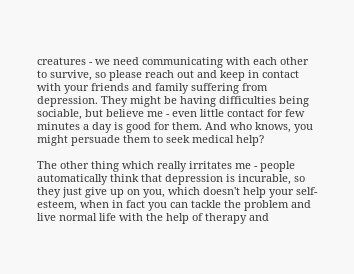creatures - we need communicating with each other to survive, so please reach out and keep in contact with your friends and family suffering from depression. They might be having difficulties being sociable, but believe me - even little contact for few minutes a day is good for them. And who knows, you might persuade them to seek medical help?

The other thing which really irritates me - people automatically think that depression is incurable, so they just give up on you, which doesn't help your self-esteem, when in fact you can tackle the problem and live normal life with the help of therapy and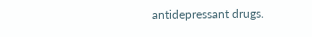antidepressant drugs.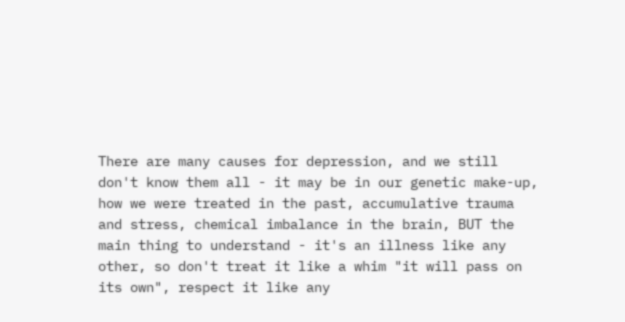There are many causes for depression, and we still don't know them all - it may be in our genetic make-up, how we were treated in the past, accumulative trauma and stress, chemical imbalance in the brain, BUT the main thing to understand - it's an illness like any other, so don't treat it like a whim "it will pass on its own", respect it like any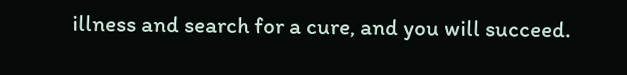illness and search for a cure, and you will succeed.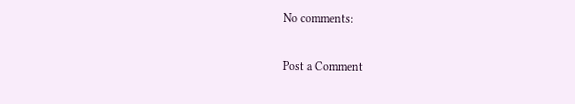No comments:

Post a Comment